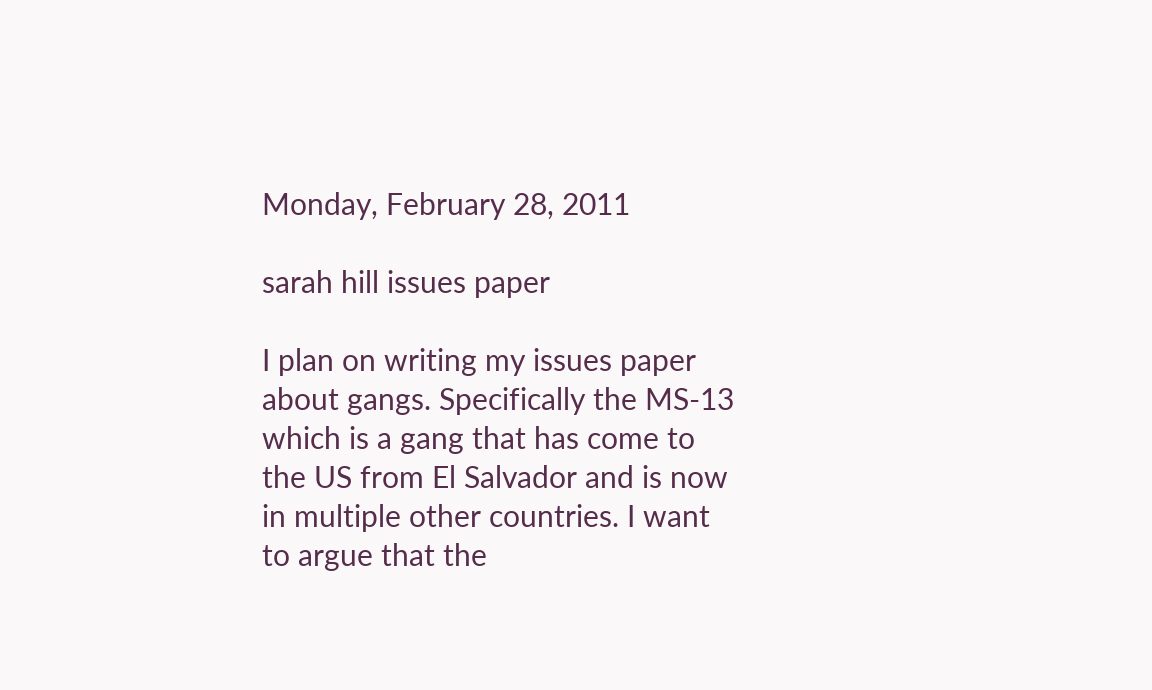Monday, February 28, 2011

sarah hill issues paper

I plan on writing my issues paper about gangs. Specifically the MS-13 which is a gang that has come to the US from El Salvador and is now in multiple other countries. I want to argue that the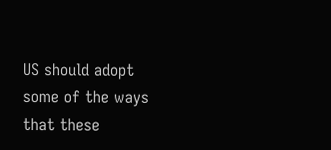US should adopt some of the ways that these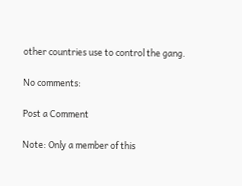other countries use to control the gang.

No comments:

Post a Comment

Note: Only a member of this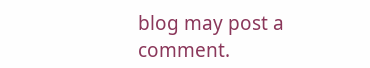blog may post a comment.